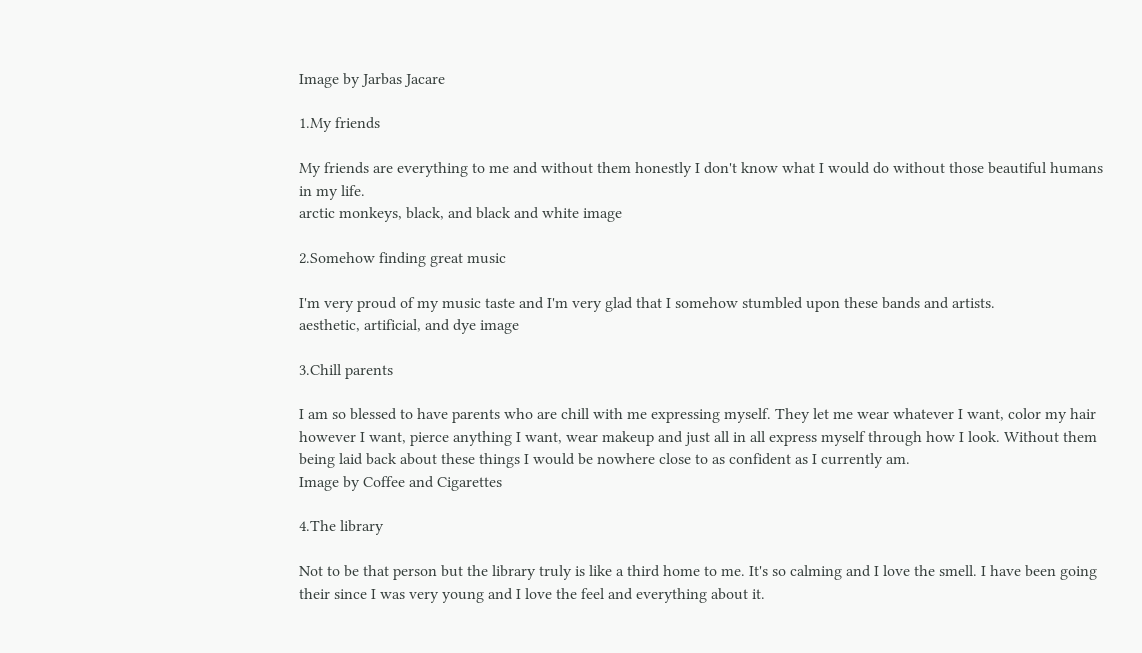Image by Jarbas Jacare

1.My friends

My friends are everything to me and without them honestly I don't know what I would do without those beautiful humans in my life.
arctic monkeys, black, and black and white image

2.Somehow finding great music

I'm very proud of my music taste and I'm very glad that I somehow stumbled upon these bands and artists.
aesthetic, artificial, and dye image

3.Chill parents

I am so blessed to have parents who are chill with me expressing myself. They let me wear whatever I want, color my hair however I want, pierce anything I want, wear makeup and just all in all express myself through how I look. Without them being laid back about these things I would be nowhere close to as confident as I currently am.
Image by Coffee and Cigarettes

4.The library

Not to be that person but the library truly is like a third home to me. It's so calming and I love the smell. I have been going their since I was very young and I love the feel and everything about it.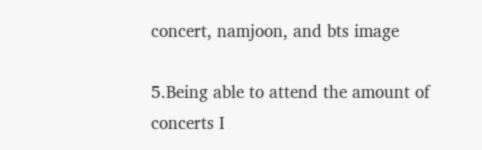concert, namjoon, and bts image

5.Being able to attend the amount of concerts I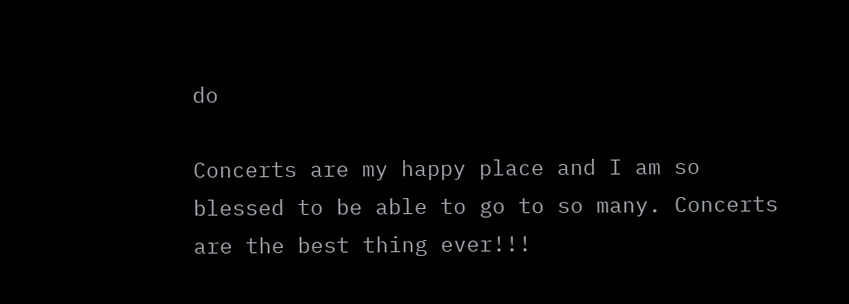do

Concerts are my happy place and I am so blessed to be able to go to so many. Concerts are the best thing ever!!!